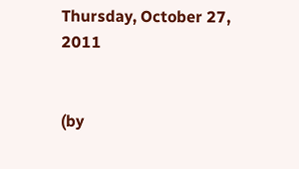Thursday, October 27, 2011


(by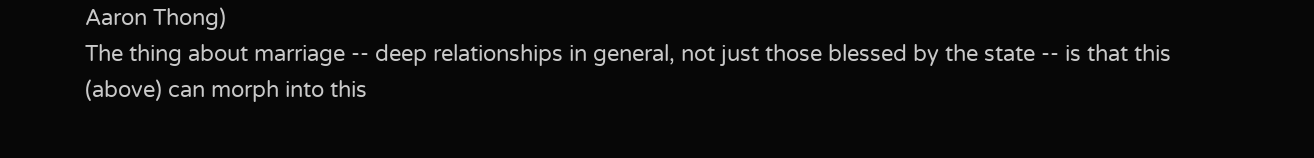Aaron Thong)
The thing about marriage -- deep relationships in general, not just those blessed by the state -- is that this (above) can morph into this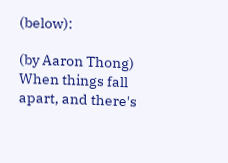(below):

(by Aaron Thong)
When things fall apart, and there's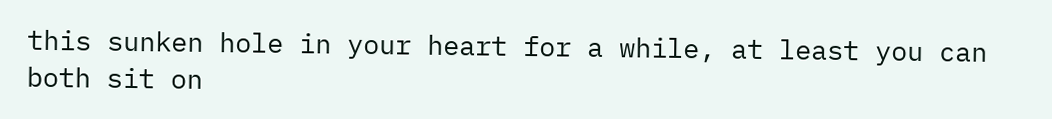this sunken hole in your heart for a while, at least you can both sit on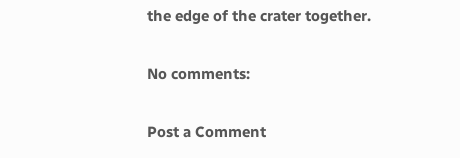the edge of the crater together.

No comments:

Post a Comment